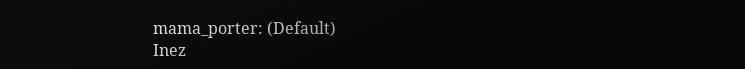mama_porter: (Default)
Inez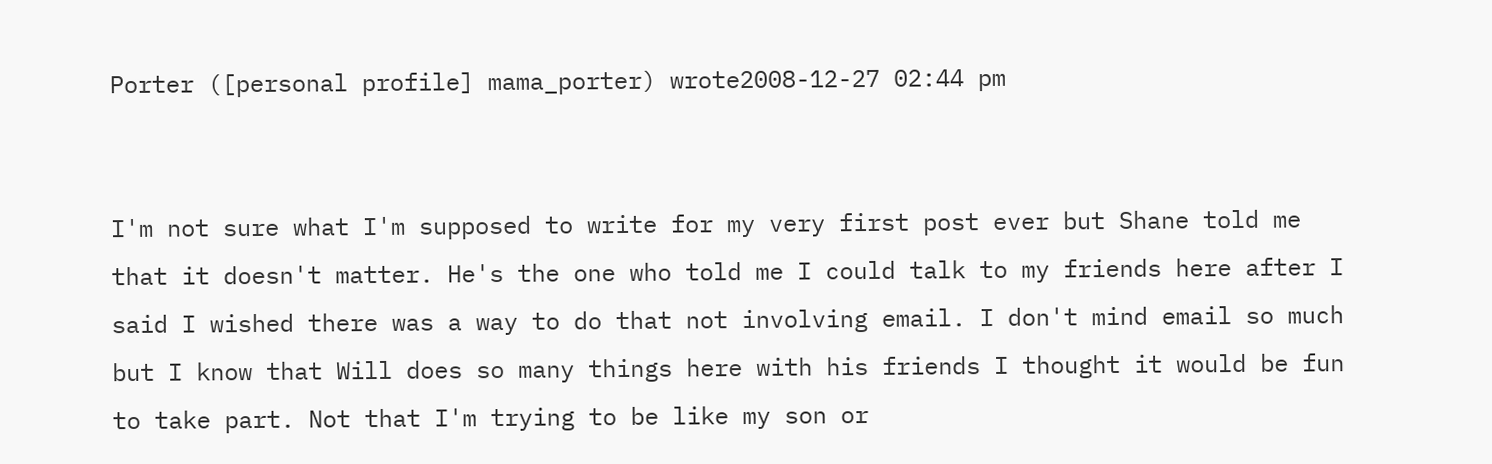Porter ([personal profile] mama_porter) wrote2008-12-27 02:44 pm


I'm not sure what I'm supposed to write for my very first post ever but Shane told me that it doesn't matter. He's the one who told me I could talk to my friends here after I said I wished there was a way to do that not involving email. I don't mind email so much but I know that Will does so many things here with his friends I thought it would be fun to take part. Not that I'm trying to be like my son or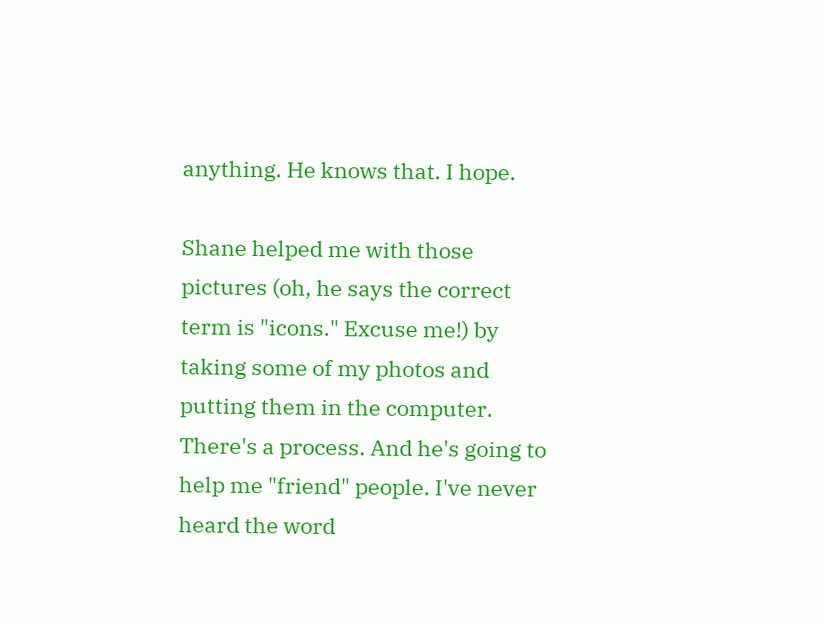anything. He knows that. I hope.

Shane helped me with those pictures (oh, he says the correct term is "icons." Excuse me!) by taking some of my photos and putting them in the computer. There's a process. And he's going to help me "friend" people. I've never heard the word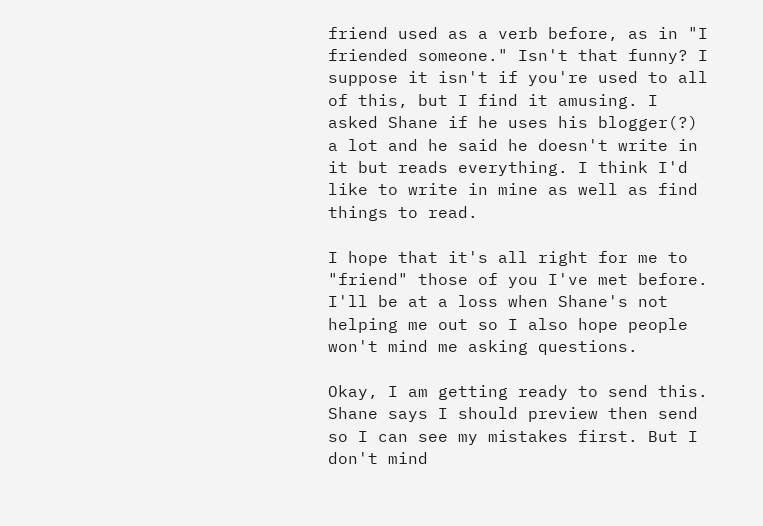friend used as a verb before, as in "I friended someone." Isn't that funny? I suppose it isn't if you're used to all of this, but I find it amusing. I asked Shane if he uses his blogger(?) a lot and he said he doesn't write in it but reads everything. I think I'd like to write in mine as well as find things to read.

I hope that it's all right for me to "friend" those of you I've met before. I'll be at a loss when Shane's not helping me out so I also hope people won't mind me asking questions.

Okay, I am getting ready to send this. Shane says I should preview then send so I can see my mistakes first. But I don't mind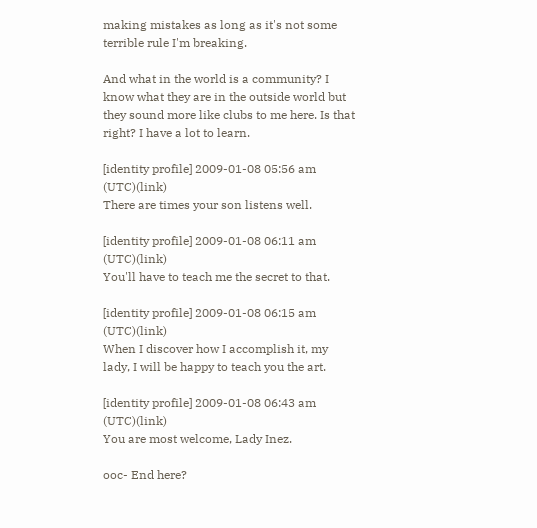making mistakes as long as it's not some terrible rule I'm breaking.

And what in the world is a community? I know what they are in the outside world but they sound more like clubs to me here. Is that right? I have a lot to learn.

[identity profile] 2009-01-08 05:56 am (UTC)(link)
There are times your son listens well.

[identity profile] 2009-01-08 06:11 am (UTC)(link)
You'll have to teach me the secret to that.

[identity profile] 2009-01-08 06:15 am (UTC)(link)
When I discover how I accomplish it, my lady, I will be happy to teach you the art.

[identity profile] 2009-01-08 06:43 am (UTC)(link)
You are most welcome, Lady Inez.

ooc- End here?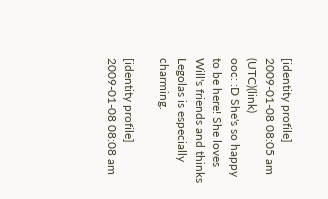[identity profile] 2009-01-08 08:05 am (UTC)(link)
ooc: :D She's so happy to be here! She loves Will's friends and thinks Legolas is especially charming.

[identity profile] 2009-01-08 08:08 am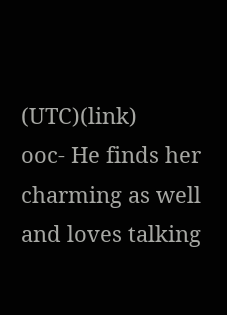(UTC)(link)
ooc- He finds her charming as well and loves talking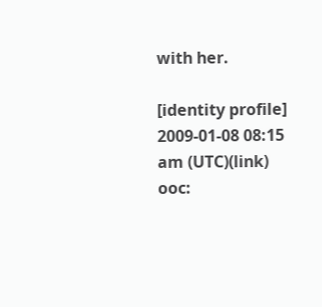with her.

[identity profile] 2009-01-08 08:15 am (UTC)(link)
ooc: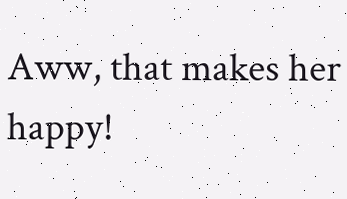Aww, that makes her happy!